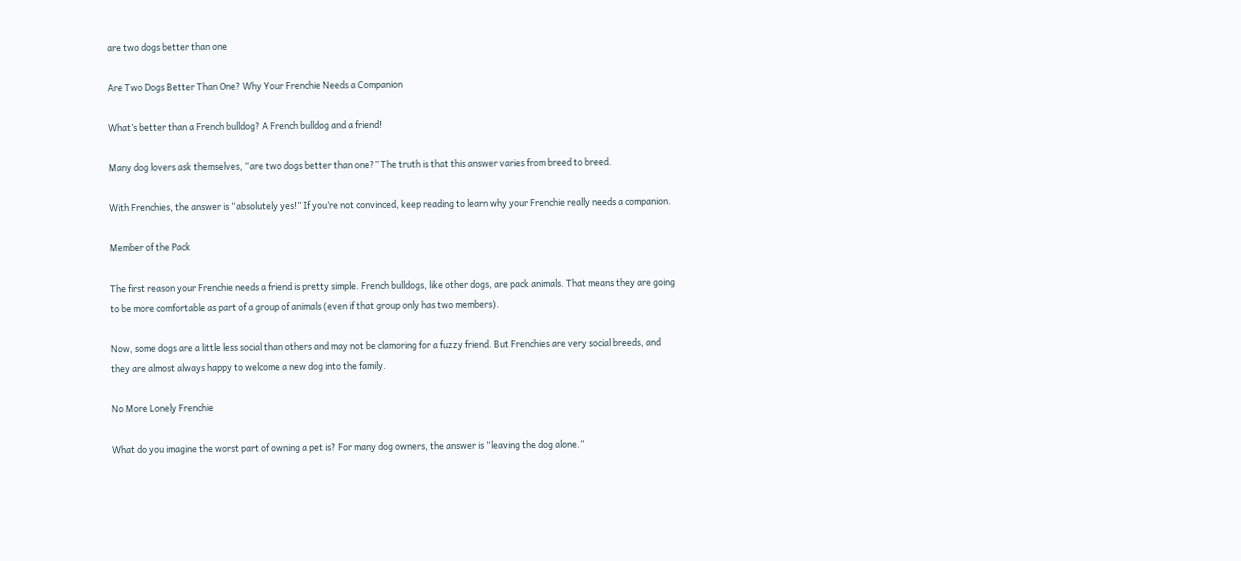are two dogs better than one

Are Two Dogs Better Than One? Why Your Frenchie Needs a Companion

What’s better than a French bulldog? A French bulldog and a friend!

Many dog lovers ask themselves, “are two dogs better than one?” The truth is that this answer varies from breed to breed.

With Frenchies, the answer is “absolutely yes!” If you’re not convinced, keep reading to learn why your Frenchie really needs a companion.

Member of the Pack

The first reason your Frenchie needs a friend is pretty simple. French bulldogs, like other dogs, are pack animals. That means they are going to be more comfortable as part of a group of animals (even if that group only has two members).

Now, some dogs are a little less social than others and may not be clamoring for a fuzzy friend. But Frenchies are very social breeds, and they are almost always happy to welcome a new dog into the family.

No More Lonely Frenchie

What do you imagine the worst part of owning a pet is? For many dog owners, the answer is “leaving the dog alone.”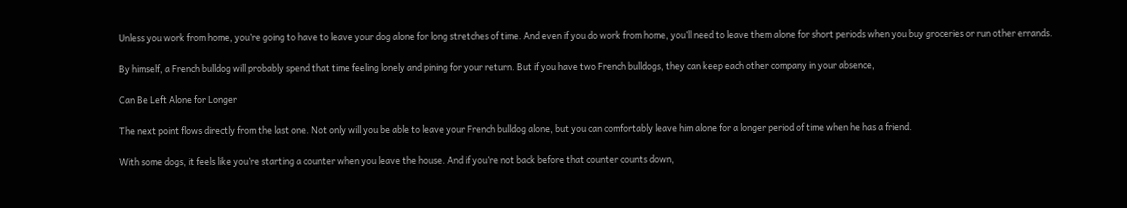Unless you work from home, you’re going to have to leave your dog alone for long stretches of time. And even if you do work from home, you’ll need to leave them alone for short periods when you buy groceries or run other errands.

By himself, a French bulldog will probably spend that time feeling lonely and pining for your return. But if you have two French bulldogs, they can keep each other company in your absence,

Can Be Left Alone for Longer

The next point flows directly from the last one. Not only will you be able to leave your French bulldog alone, but you can comfortably leave him alone for a longer period of time when he has a friend.

With some dogs, it feels like you’re starting a counter when you leave the house. And if you’re not back before that counter counts down,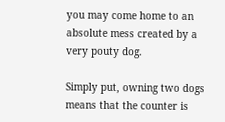you may come home to an absolute mess created by a very pouty dog.

Simply put, owning two dogs means that the counter is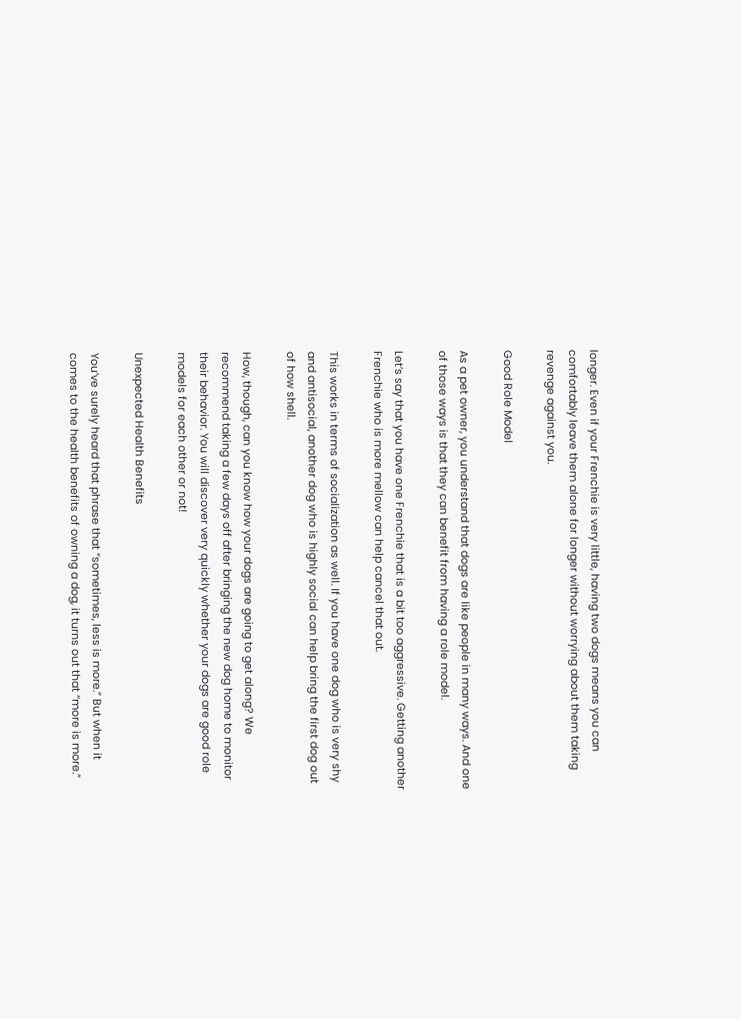longer. Even if your Frenchie is very little, having two dogs means you can comfortably leave them alone for longer without worrying about them taking revenge against you.

Good Role Model

As a pet owner, you understand that dogs are like people in many ways. And one of those ways is that they can benefit from having a role model.

Let’s say that you have one Frenchie that is a bit too aggressive. Getting another Frenchie who is more mellow can help cancel that out.

This works in terms of socialization as well. If you have one dog who is very shy and antisocial, another dog who is highly social can help bring the first dog out of how shell.

How, though, can you know how your dogs are going to get along? We recommend taking a few days off after bringing the new dog home to monitor their behavior. You will discover very quickly whether your dogs are good role models for each other or not!

Unexpected Health Benefits

You’ve surely heard that phrase that “sometimes, less is more.” But when it comes to the health benefits of owning a dog, it turns out that “more is more.”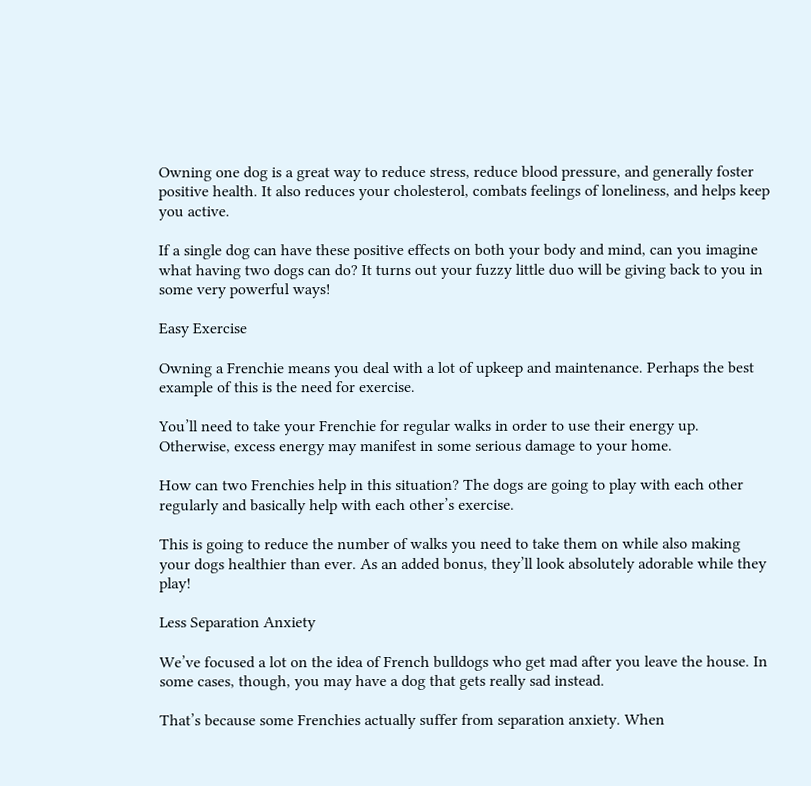Owning one dog is a great way to reduce stress, reduce blood pressure, and generally foster positive health. It also reduces your cholesterol, combats feelings of loneliness, and helps keep you active.

If a single dog can have these positive effects on both your body and mind, can you imagine what having two dogs can do? It turns out your fuzzy little duo will be giving back to you in some very powerful ways!

Easy Exercise

Owning a Frenchie means you deal with a lot of upkeep and maintenance. Perhaps the best example of this is the need for exercise.

You’ll need to take your Frenchie for regular walks in order to use their energy up. Otherwise, excess energy may manifest in some serious damage to your home.

How can two Frenchies help in this situation? The dogs are going to play with each other regularly and basically help with each other’s exercise.

This is going to reduce the number of walks you need to take them on while also making your dogs healthier than ever. As an added bonus, they’ll look absolutely adorable while they play!

Less Separation Anxiety

We’ve focused a lot on the idea of French bulldogs who get mad after you leave the house. In some cases, though, you may have a dog that gets really sad instead.

That’s because some Frenchies actually suffer from separation anxiety. When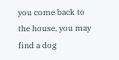you come back to the house, you may find a dog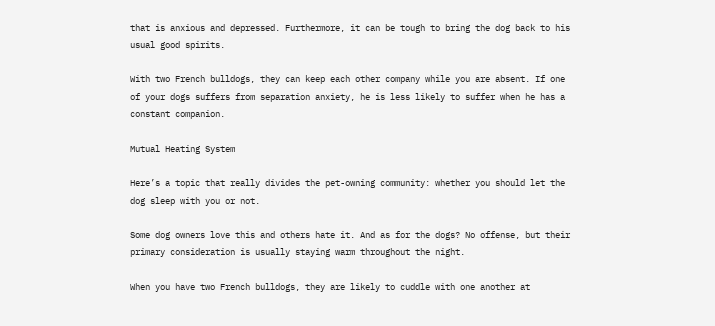that is anxious and depressed. Furthermore, it can be tough to bring the dog back to his usual good spirits.

With two French bulldogs, they can keep each other company while you are absent. If one of your dogs suffers from separation anxiety, he is less likely to suffer when he has a constant companion.

Mutual Heating System

Here’s a topic that really divides the pet-owning community: whether you should let the dog sleep with you or not.

Some dog owners love this and others hate it. And as for the dogs? No offense, but their primary consideration is usually staying warm throughout the night.

When you have two French bulldogs, they are likely to cuddle with one another at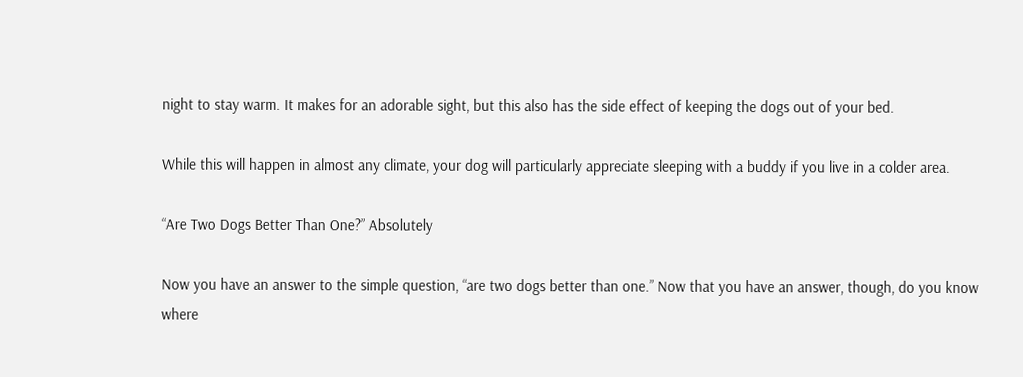night to stay warm. It makes for an adorable sight, but this also has the side effect of keeping the dogs out of your bed.

While this will happen in almost any climate, your dog will particularly appreciate sleeping with a buddy if you live in a colder area.

“Are Two Dogs Better Than One?” Absolutely

Now you have an answer to the simple question, “are two dogs better than one.” Now that you have an answer, though, do you know where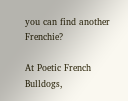you can find another Frenchie?

At Poetic French Bulldogs,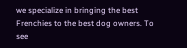we specialize in bringing the best Frenchies to the best dog owners. To see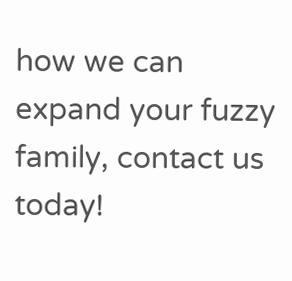how we can expand your fuzzy family, contact us today!